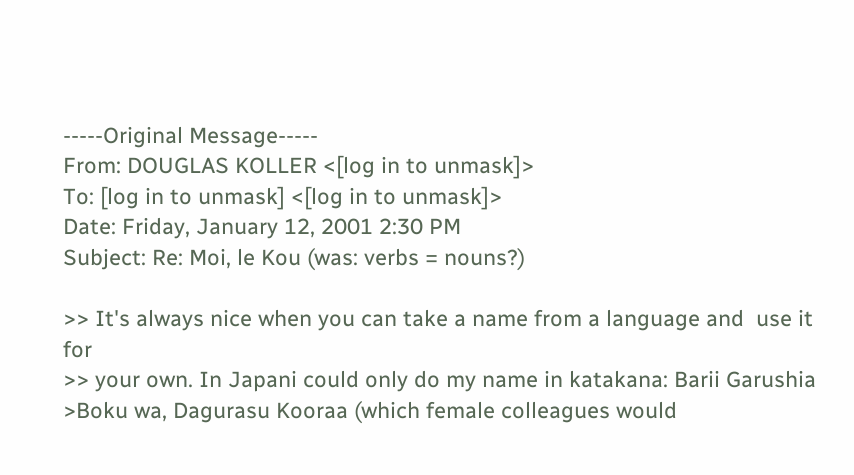-----Original Message-----
From: DOUGLAS KOLLER <[log in to unmask]>
To: [log in to unmask] <[log in to unmask]>
Date: Friday, January 12, 2001 2:30 PM
Subject: Re: Moi, le Kou (was: verbs = nouns?)

>> It's always nice when you can take a name from a language and  use it for
>> your own. In Japani could only do my name in katakana: Barii Garushia
>Boku wa, Dagurasu Kooraa (which female colleagues would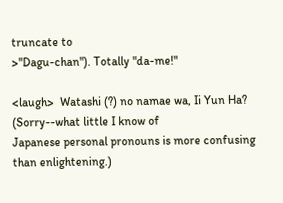truncate to
>"Dagu-chan"). Totally "da-me!"

<laugh>  Watashi (?) no namae wa, Ii Yun Ha?  (Sorry--what little I know of
Japanese personal pronouns is more confusing than enlightening.)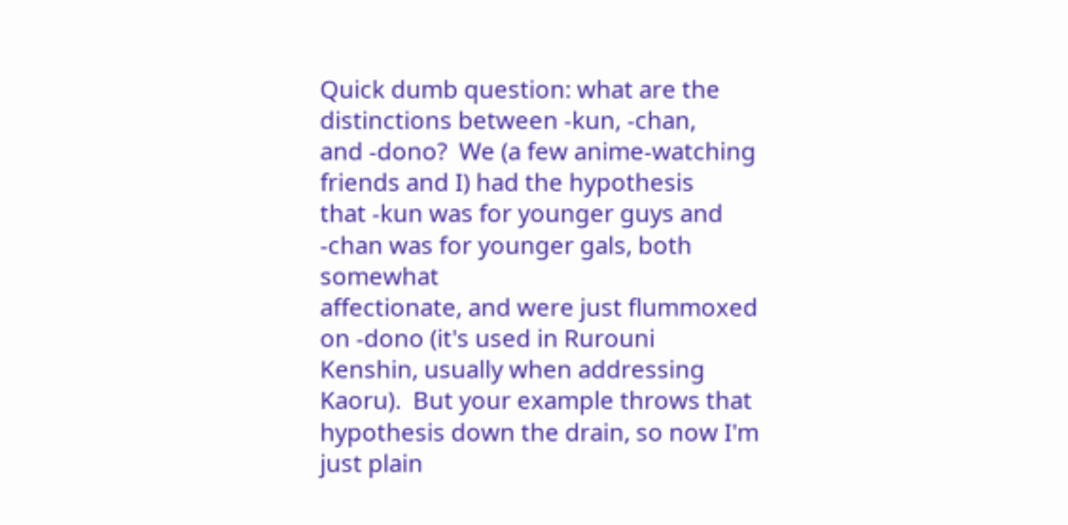Quick dumb question: what are the distinctions between -kun, -chan,
and -dono?  We (a few anime-watching friends and I) had the hypothesis
that -kun was for younger guys and -chan was for younger gals, both somewhat
affectionate, and were just flummoxed on -dono (it's used in Rurouni
Kenshin, usually when addressing Kaoru).  But your example throws that
hypothesis down the drain, so now I'm just plain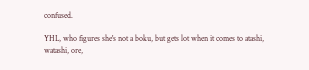confused.

YHL, who figures she's not a boku, but gets lot when it comes to atashi,
watashi, ore,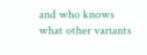and who knows what other variants